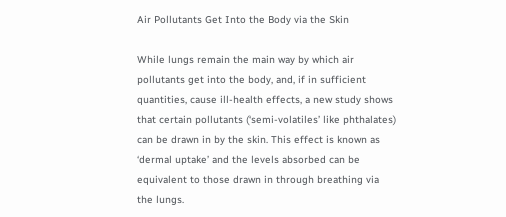Air Pollutants Get Into the Body via the Skin

While lungs remain the main way by which air pollutants get into the body, and, if in sufficient quantities, cause ill-health effects, a new study shows that certain pollutants (‘semi-volatiles’ like phthalates) can be drawn in by the skin. This effect is known as ‘dermal uptake’ and the levels absorbed can be equivalent to those drawn in through breathing via the lungs.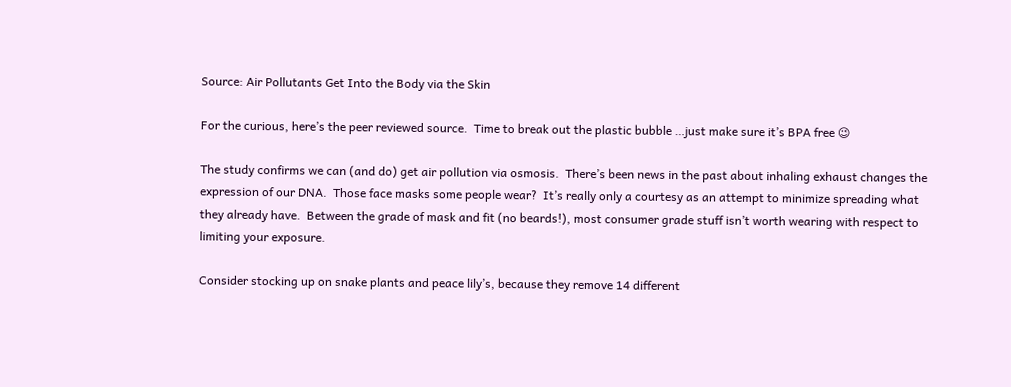Source: Air Pollutants Get Into the Body via the Skin

For the curious, here’s the peer reviewed source.  Time to break out the plastic bubble …just make sure it’s BPA free 😉

The study confirms we can (and do) get air pollution via osmosis.  There’s been news in the past about inhaling exhaust changes the expression of our DNA.  Those face masks some people wear?  It’s really only a courtesy as an attempt to minimize spreading what they already have.  Between the grade of mask and fit (no beards!), most consumer grade stuff isn’t worth wearing with respect to limiting your exposure.

Consider stocking up on snake plants and peace lily’s, because they remove 14 different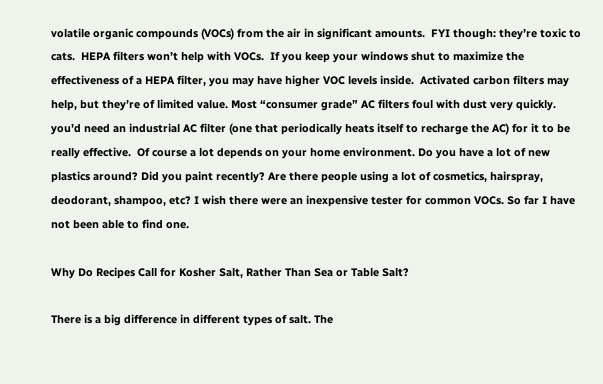volatile organic compounds (VOCs) from the air in significant amounts.  FYI though: they’re toxic to cats.  HEPA filters won’t help with VOCs.  If you keep your windows shut to maximize the effectiveness of a HEPA filter, you may have higher VOC levels inside.  Activated carbon filters may help, but they’re of limited value. Most “consumer grade” AC filters foul with dust very quickly. you’d need an industrial AC filter (one that periodically heats itself to recharge the AC) for it to be really effective.  Of course a lot depends on your home environment. Do you have a lot of new plastics around? Did you paint recently? Are there people using a lot of cosmetics, hairspray, deodorant, shampoo, etc? I wish there were an inexpensive tester for common VOCs. So far I have not been able to find one.

Why Do Recipes Call for Kosher Salt, Rather Than Sea or Table Salt?

There is a big difference in different types of salt. The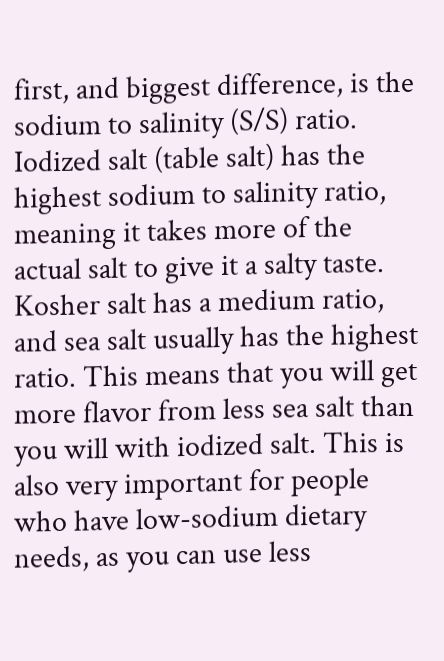first, and biggest difference, is the sodium to salinity (S/S) ratio. Iodized salt (table salt) has the highest sodium to salinity ratio, meaning it takes more of the actual salt to give it a salty taste. Kosher salt has a medium ratio, and sea salt usually has the highest ratio. This means that you will get more flavor from less sea salt than you will with iodized salt. This is also very important for people who have low-sodium dietary needs, as you can use less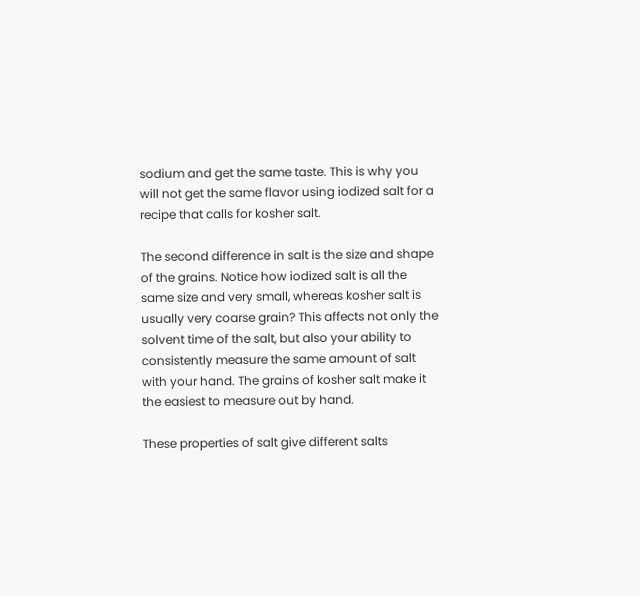sodium and get the same taste. This is why you will not get the same flavor using iodized salt for a recipe that calls for kosher salt.

The second difference in salt is the size and shape of the grains. Notice how iodized salt is all the same size and very small, whereas kosher salt is usually very coarse grain? This affects not only the solvent time of the salt, but also your ability to consistently measure the same amount of salt with your hand. The grains of kosher salt make it the easiest to measure out by hand.

These properties of salt give different salts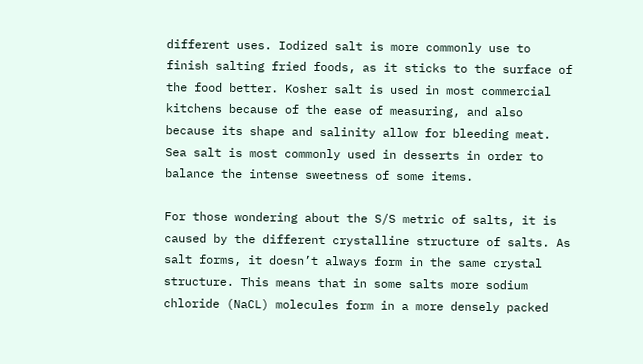different uses. Iodized salt is more commonly use to finish salting fried foods, as it sticks to the surface of the food better. Kosher salt is used in most commercial kitchens because of the ease of measuring, and also because its shape and salinity allow for bleeding meat. Sea salt is most commonly used in desserts in order to balance the intense sweetness of some items.

For those wondering about the S/S metric of salts, it is caused by the different crystalline structure of salts. As salt forms, it doesn’t always form in the same crystal structure. This means that in some salts more sodium chloride (NaCL) molecules form in a more densely packed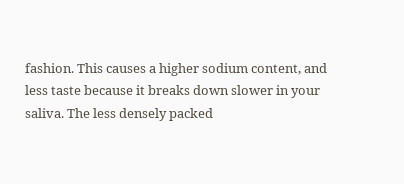fashion. This causes a higher sodium content, and less taste because it breaks down slower in your saliva. The less densely packed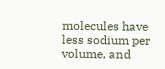molecules have less sodium per volume, and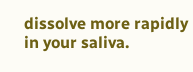dissolve more rapidly in your saliva.